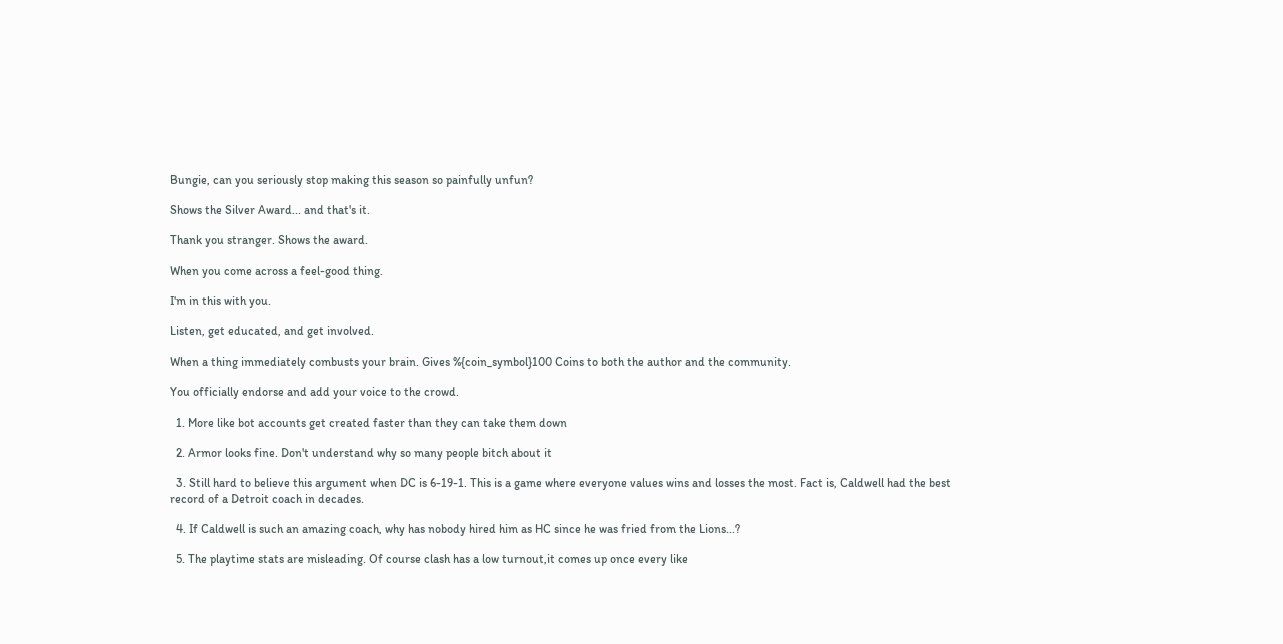Bungie, can you seriously stop making this season so painfully unfun?

Shows the Silver Award... and that's it.

Thank you stranger. Shows the award.

When you come across a feel-good thing.

I'm in this with you.

Listen, get educated, and get involved.

When a thing immediately combusts your brain. Gives %{coin_symbol}100 Coins to both the author and the community.

You officially endorse and add your voice to the crowd.

  1. More like bot accounts get created faster than they can take them down

  2. Armor looks fine. Don't understand why so many people bitch about it

  3. Still hard to believe this argument when DC is 6-19-1. This is a game where everyone values wins and losses the most. Fact is, Caldwell had the best record of a Detroit coach in decades.

  4. If Caldwell is such an amazing coach, why has nobody hired him as HC since he was fried from the Lions...?

  5. The playtime stats are misleading. Of course clash has a low turnout,it comes up once every like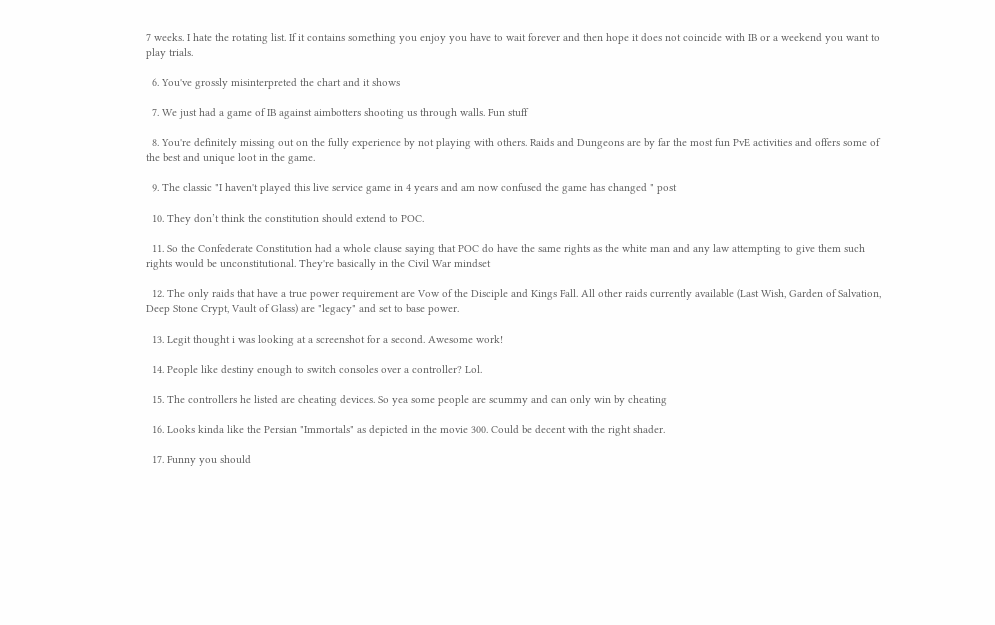7 weeks. I hate the rotating list. If it contains something you enjoy you have to wait forever and then hope it does not coincide with IB or a weekend you want to play trials.

  6. You've grossly misinterpreted the chart and it shows

  7. We just had a game of IB against aimbotters shooting us through walls. Fun stuff

  8. You're definitely missing out on the fully experience by not playing with others. Raids and Dungeons are by far the most fun PvE activities and offers some of the best and unique loot in the game.

  9. The classic "I haven't played this live service game in 4 years and am now confused the game has changed " post

  10. They don’t think the constitution should extend to POC.

  11. So the Confederate Constitution had a whole clause saying that POC do have the same rights as the white man and any law attempting to give them such rights would be unconstitutional. They're basically in the Civil War mindset

  12. The only raids that have a true power requirement are Vow of the Disciple and Kings Fall. All other raids currently available (Last Wish, Garden of Salvation, Deep Stone Crypt, Vault of Glass) are "legacy" and set to base power.

  13. Legit thought i was looking at a screenshot for a second. Awesome work!

  14. People like destiny enough to switch consoles over a controller? Lol.

  15. The controllers he listed are cheating devices. So yea some people are scummy and can only win by cheating

  16. Looks kinda like the Persian "Immortals" as depicted in the movie 300. Could be decent with the right shader.

  17. Funny you should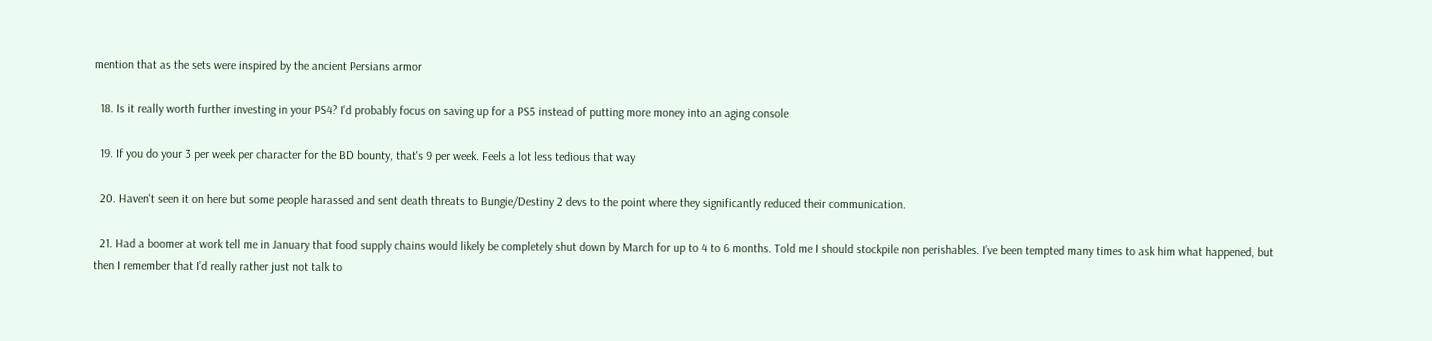mention that as the sets were inspired by the ancient Persians armor

  18. Is it really worth further investing in your PS4? I'd probably focus on saving up for a PS5 instead of putting more money into an aging console

  19. If you do your 3 per week per character for the BD bounty, that's 9 per week. Feels a lot less tedious that way

  20. Haven't seen it on here but some people harassed and sent death threats to Bungie/Destiny 2 devs to the point where they significantly reduced their communication.

  21. Had a boomer at work tell me in January that food supply chains would likely be completely shut down by March for up to 4 to 6 months. Told me I should stockpile non perishables. I’ve been tempted many times to ask him what happened, but then I remember that I’d really rather just not talk to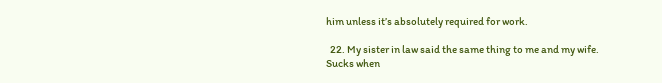him unless it’s absolutely required for work.

  22. My sister in law said the same thing to me and my wife. Sucks when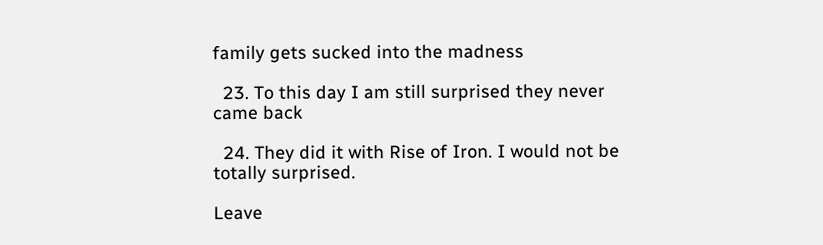family gets sucked into the madness

  23. To this day I am still surprised they never came back

  24. They did it with Rise of Iron. I would not be totally surprised.

Leave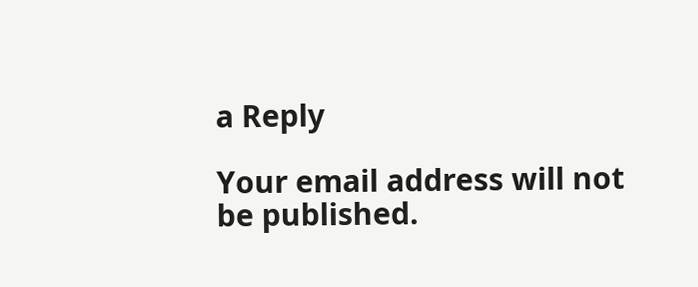a Reply

Your email address will not be published.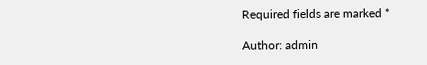Required fields are marked *

Author: admin